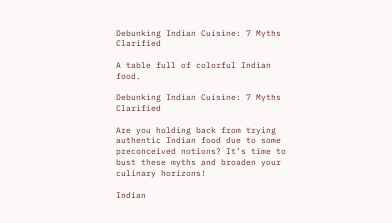Debunking Indian Cuisine: 7 Myths Clarified

A table full of colorful Indian food.

Debunking Indian Cuisine: 7 Myths Clarified

Are you holding back from trying authentic Indian food due to some preconceived notions? It’s time to bust these myths and broaden your culinary horizons!

Indian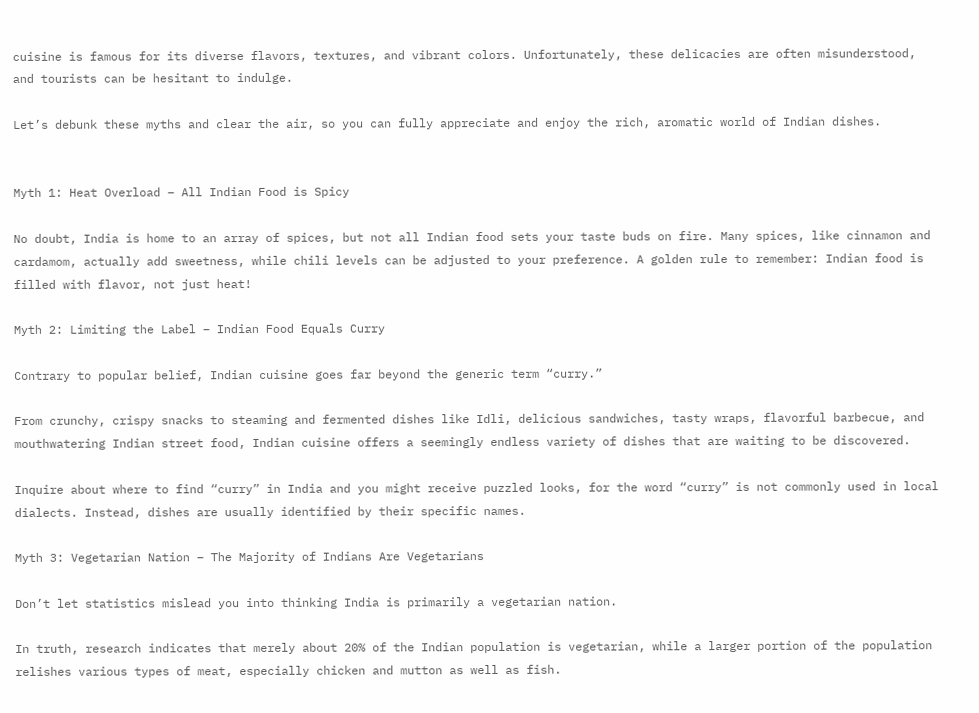cuisine is famous for its diverse flavors, textures, and vibrant colors. Unfortunately, these delicacies are often misunderstood, and tourists can be hesitant to indulge.

Let’s debunk these myths and clear the air, so you can fully appreciate and enjoy the rich, aromatic world of Indian dishes.


Myth 1: Heat Overload – All Indian Food is Spicy

No doubt, India is home to an array of spices, but not all Indian food sets your taste buds on fire. Many spices, like cinnamon and cardamom, actually add sweetness, while chili levels can be adjusted to your preference. A golden rule to remember: Indian food is filled with flavor, not just heat!

Myth 2: Limiting the Label – Indian Food Equals Curry

Contrary to popular belief, Indian cuisine goes far beyond the generic term “curry.”

From crunchy, crispy snacks to steaming and fermented dishes like Idli, delicious sandwiches, tasty wraps, flavorful barbecue, and mouthwatering Indian street food, Indian cuisine offers a seemingly endless variety of dishes that are waiting to be discovered.

Inquire about where to find “curry” in India and you might receive puzzled looks, for the word “curry” is not commonly used in local dialects. Instead, dishes are usually identified by their specific names.

Myth 3: Vegetarian Nation – The Majority of Indians Are Vegetarians

Don’t let statistics mislead you into thinking India is primarily a vegetarian nation.

In truth, research indicates that merely about 20% of the Indian population is vegetarian, while a larger portion of the population relishes various types of meat, especially chicken and mutton as well as fish.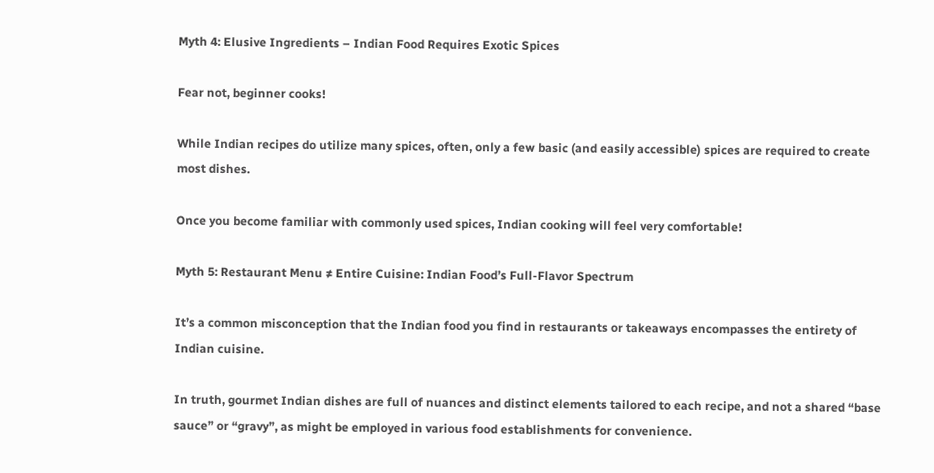Myth 4: Elusive Ingredients – Indian Food Requires Exotic Spices

Fear not, beginner cooks!

While Indian recipes do utilize many spices, often, only a few basic (and easily accessible) spices are required to create most dishes.

Once you become familiar with commonly used spices, Indian cooking will feel very comfortable!

Myth 5: Restaurant Menu ≠ Entire Cuisine: Indian Food’s Full-Flavor Spectrum

It’s a common misconception that the Indian food you find in restaurants or takeaways encompasses the entirety of Indian cuisine.

In truth, gourmet Indian dishes are full of nuances and distinct elements tailored to each recipe, and not a shared “base sauce” or “gravy”, as might be employed in various food establishments for convenience.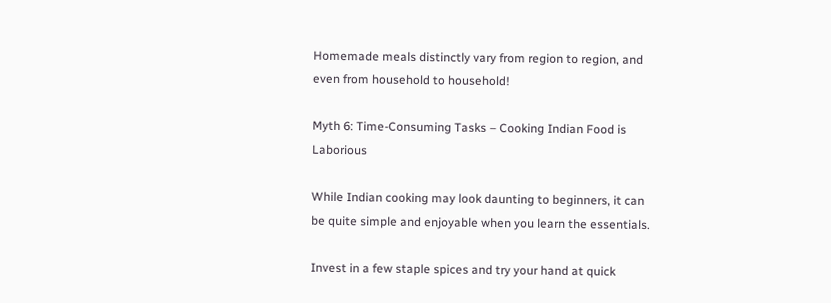Homemade meals distinctly vary from region to region, and even from household to household!

Myth 6: Time-Consuming Tasks – Cooking Indian Food is Laborious

While Indian cooking may look daunting to beginners, it can be quite simple and enjoyable when you learn the essentials.

Invest in a few staple spices and try your hand at quick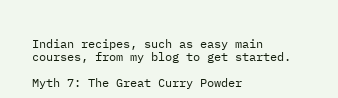Indian recipes, such as easy main courses, from my blog to get started.

Myth 7: The Great Curry Powder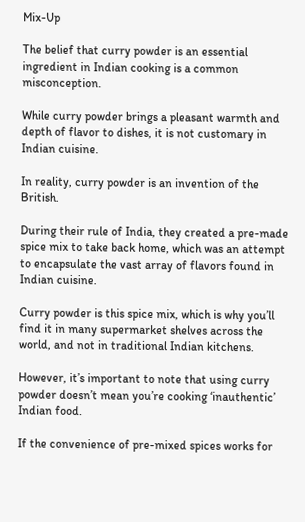Mix-Up

The belief that curry powder is an essential ingredient in Indian cooking is a common misconception.

While curry powder brings a pleasant warmth and depth of flavor to dishes, it is not customary in Indian cuisine.

In reality, curry powder is an invention of the British.

During their rule of India, they created a pre-made spice mix to take back home, which was an attempt to encapsulate the vast array of flavors found in Indian cuisine.

Curry powder is this spice mix, which is why you’ll find it in many supermarket shelves across the world, and not in traditional Indian kitchens.

However, it’s important to note that using curry powder doesn’t mean you’re cooking ‘inauthentic’ Indian food.

If the convenience of pre-mixed spices works for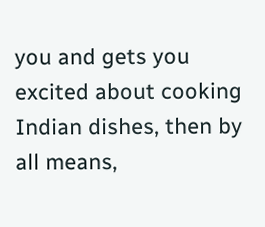you and gets you excited about cooking Indian dishes, then by all means,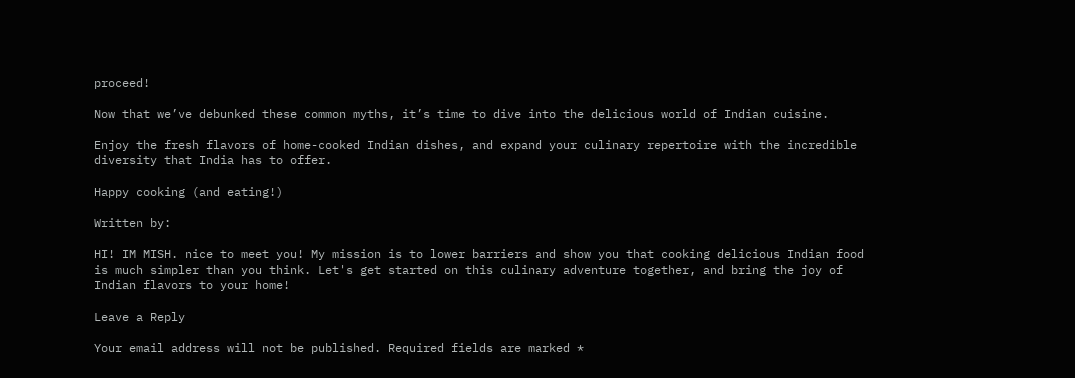proceed!

Now that we’ve debunked these common myths, it’s time to dive into the delicious world of Indian cuisine.

Enjoy the fresh flavors of home-cooked Indian dishes, and expand your culinary repertoire with the incredible diversity that India has to offer.

Happy cooking (and eating!)

Written by:

HI! IM MISH. nice to meet you! My mission is to lower barriers and show you that cooking delicious Indian food is much simpler than you think. Let's get started on this culinary adventure together, and bring the joy of Indian flavors to your home!

Leave a Reply

Your email address will not be published. Required fields are marked *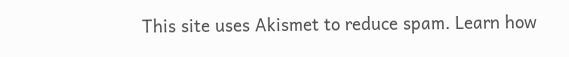This site uses Akismet to reduce spam. Learn how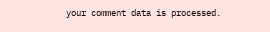your comment data is processed.